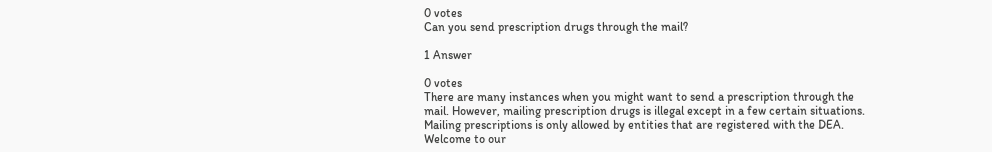0 votes
Can you send prescription drugs through the mail?

1 Answer

0 votes
There are many instances when you might want to send a prescription through the mail. However, mailing prescription drugs is illegal except in a few certain situations. Mailing prescriptions is only allowed by entities that are registered with the DEA.
Welcome to our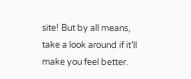site! But by all means, take a look around if it’ll make you feel better.